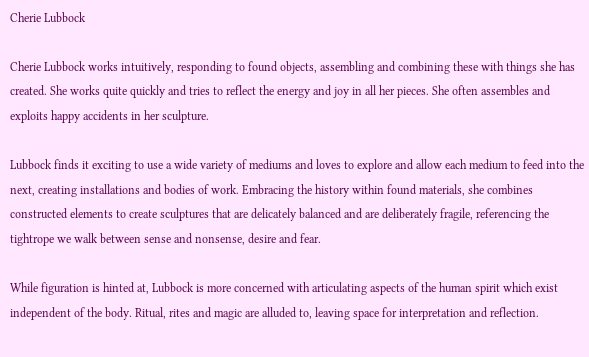Cherie Lubbock

Cherie Lubbock works intuitively, responding to found objects, assembling and combining these with things she has created. She works quite quickly and tries to reflect the energy and joy in all her pieces. She often assembles and exploits happy accidents in her sculpture.

Lubbock finds it exciting to use a wide variety of mediums and loves to explore and allow each medium to feed into the next, creating installations and bodies of work. Embracing the history within found materials, she combines constructed elements to create sculptures that are delicately balanced and are deliberately fragile, referencing the tightrope we walk between sense and nonsense, desire and fear.

While figuration is hinted at, Lubbock is more concerned with articulating aspects of the human spirit which exist independent of the body. Ritual, rites and magic are alluded to, leaving space for interpretation and reflection.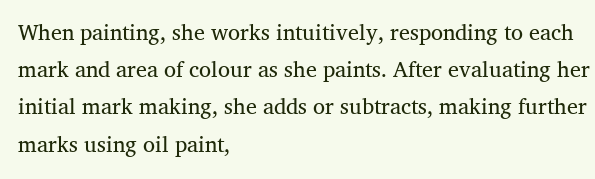When painting, she works intuitively, responding to each mark and area of colour as she paints. After evaluating her initial mark making, she adds or subtracts, making further marks using oil paint,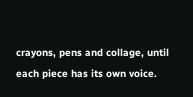crayons, pens and collage, until each piece has its own voice.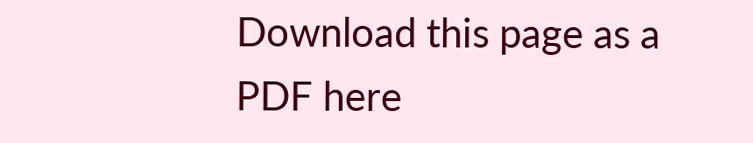Download this page as a PDF here